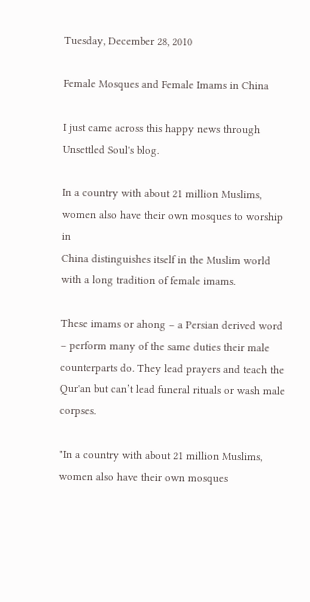Tuesday, December 28, 2010

Female Mosques and Female Imams in China

I just came across this happy news through Unsettled Soul's blog.

In a country with about 21 million Muslims, women also have their own mosques to worship in
China distinguishes itself in the Muslim world with a long tradition of female imams.

These imams or ahong – a Persian derived word – perform many of the same duties their male counterparts do. They lead prayers and teach the Qur'an but can’t lead funeral rituals or wash male corpses.

"In a country with about 21 million Muslims, women also have their own mosques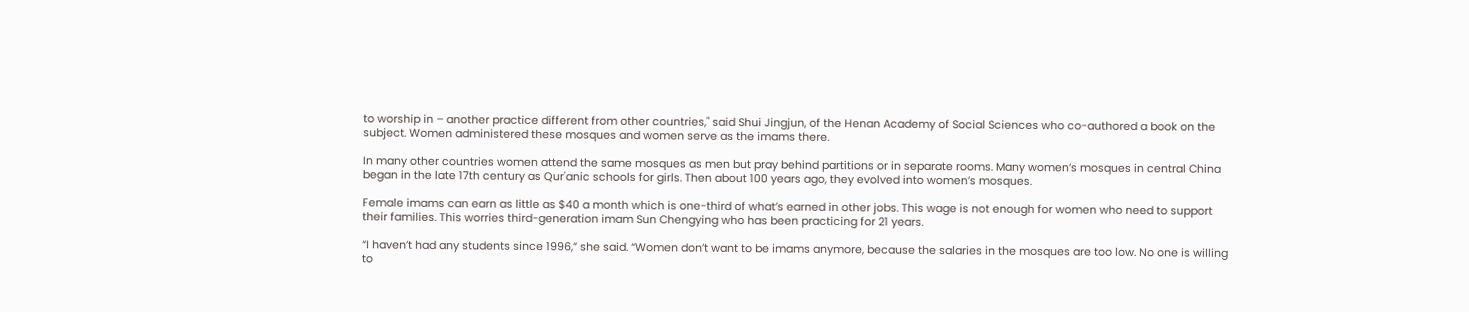to worship in – another practice different from other countries," said Shui Jingjun, of the Henan Academy of Social Sciences who co-authored a book on the subject. Women administered these mosques and women serve as the imams there.

In many other countries women attend the same mosques as men but pray behind partitions or in separate rooms. Many women’s mosques in central China began in the late 17th century as Qur'anic schools for girls. Then about 100 years ago, they evolved into women’s mosques.

Female imams can earn as little as $40 a month which is one-third of what’s earned in other jobs. This wage is not enough for women who need to support their families. This worries third-generation imam Sun Chengying who has been practicing for 21 years.

“I haven’t had any students since 1996,” she said. “Women don’t want to be imams anymore, because the salaries in the mosques are too low. No one is willing to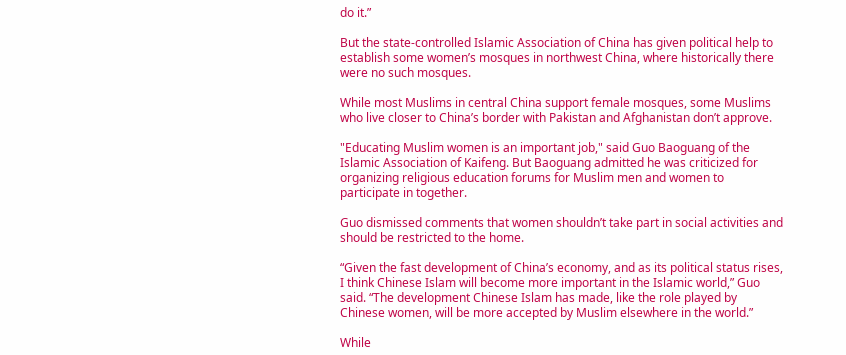do it.”

But the state-controlled Islamic Association of China has given political help to establish some women’s mosques in northwest China, where historically there were no such mosques.

While most Muslims in central China support female mosques, some Muslims who live closer to China’s border with Pakistan and Afghanistan don’t approve.

"Educating Muslim women is an important job," said Guo Baoguang of the Islamic Association of Kaifeng. But Baoguang admitted he was criticized for organizing religious education forums for Muslim men and women to participate in together.

Guo dismissed comments that women shouldn’t take part in social activities and should be restricted to the home.

“Given the fast development of China’s economy, and as its political status rises, I think Chinese Islam will become more important in the Islamic world,” Guo said. “The development Chinese Islam has made, like the role played by Chinese women, will be more accepted by Muslim elsewhere in the world.”

While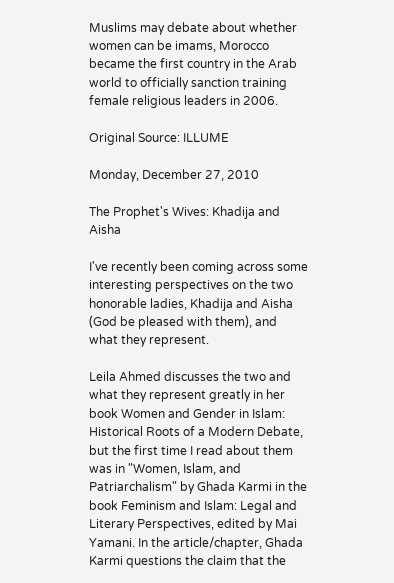Muslims may debate about whether women can be imams, Morocco became the first country in the Arab world to officially sanction training female religious leaders in 2006.

Original Source: ILLUME

Monday, December 27, 2010

The Prophet's Wives: Khadija and Aisha

I've recently been coming across some interesting perspectives on the two honorable ladies, Khadija and Aisha (God be pleased with them), and what they represent.

Leila Ahmed discusses the two and what they represent greatly in her book Women and Gender in Islam: Historical Roots of a Modern Debate, but the first time I read about them was in "Women, Islam, and Patriarchalism" by Ghada Karmi in the book Feminism and Islam: Legal and Literary Perspectives, edited by Mai Yamani. In the article/chapter, Ghada Karmi questions the claim that the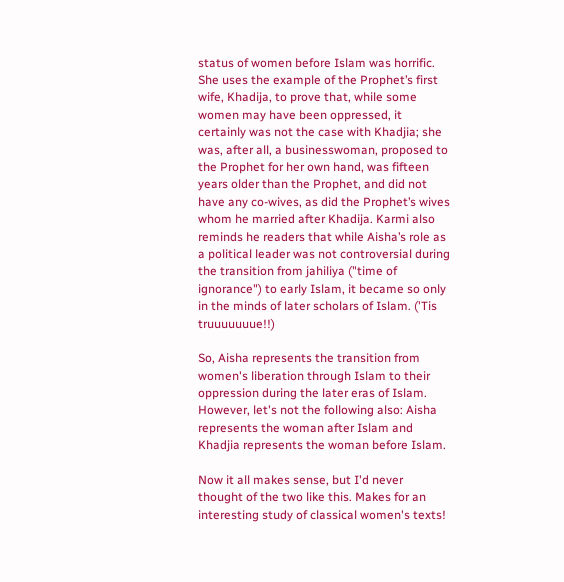status of women before Islam was horrific. She uses the example of the Prophet’s first wife, Khadija, to prove that, while some women may have been oppressed, it certainly was not the case with Khadjia; she was, after all, a businesswoman, proposed to the Prophet for her own hand, was fifteen years older than the Prophet, and did not have any co-wives, as did the Prophet’s wives whom he married after Khadija. Karmi also reminds he readers that while Aisha’s role as a political leader was not controversial during the transition from jahiliya ("time of ignorance") to early Islam, it became so only in the minds of later scholars of Islam. ('Tis truuuuuuue!!)

So, Aisha represents the transition from women's liberation through Islam to their oppression during the later eras of Islam. However, let's not the following also: Aisha represents the woman after Islam and Khadjia represents the woman before Islam.

Now it all makes sense, but I'd never thought of the two like this. Makes for an interesting study of classical women's texts!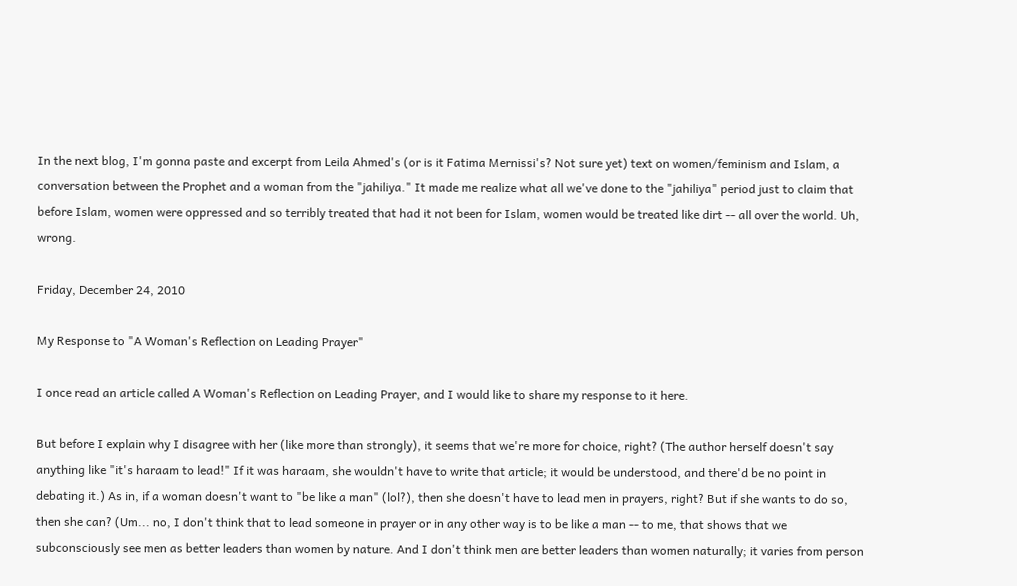In the next blog, I'm gonna paste and excerpt from Leila Ahmed's (or is it Fatima Mernissi's? Not sure yet) text on women/feminism and Islam, a conversation between the Prophet and a woman from the "jahiliya." It made me realize what all we've done to the "jahiliya" period just to claim that before Islam, women were oppressed and so terribly treated that had it not been for Islam, women would be treated like dirt -- all over the world. Uh, wrong.

Friday, December 24, 2010

My Response to "A Woman's Reflection on Leading Prayer"

I once read an article called A Woman's Reflection on Leading Prayer, and I would like to share my response to it here.

But before I explain why I disagree with her (like more than strongly), it seems that we're more for choice, right? (The author herself doesn't say anything like "it's haraam to lead!" If it was haraam, she wouldn't have to write that article; it would be understood, and there'd be no point in debating it.) As in, if a woman doesn't want to "be like a man" (lol?), then she doesn't have to lead men in prayers, right? But if she wants to do so, then she can? (Um... no, I don't think that to lead someone in prayer or in any other way is to be like a man -- to me, that shows that we subconsciously see men as better leaders than women by nature. And I don't think men are better leaders than women naturally; it varies from person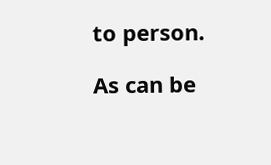to person.

As can be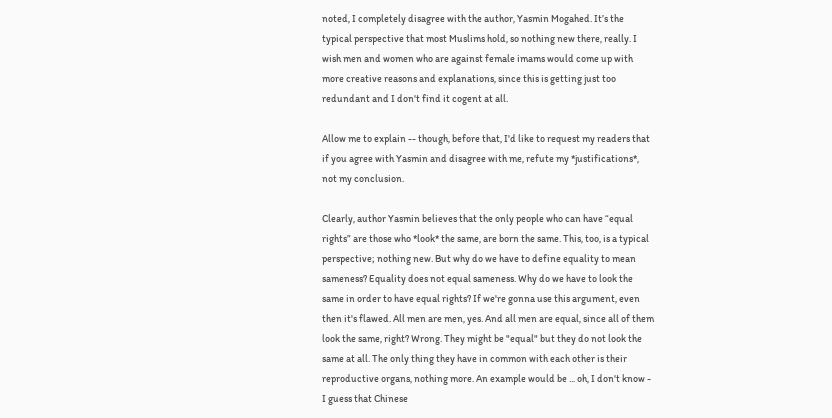noted, I completely disagree with the author, Yasmin Mogahed. It’s the typical perspective that most Muslims hold, so nothing new there, really. I wish men and women who are against female imams would come up with more creative reasons and explanations, since this is getting just too redundant and I don't find it cogent at all.

Allow me to explain -- though, before that, I'd like to request my readers that if you agree with Yasmin and disagree with me, refute my *justifications*, not my conclusion.

Clearly, author Yasmin believes that the only people who can have “equal rights” are those who *look* the same, are born the same. This, too, is a typical perspective; nothing new. But why do we have to define equality to mean sameness? Equality does not equal sameness. Why do we have to look the same in order to have equal rights? If we're gonna use this argument, even then it's flawed. All men are men, yes. And all men are equal, since all of them look the same, right? Wrong. They might be "equal" but they do not look the same at all. The only thing they have in common with each other is their reproductive organs, nothing more. An example would be ... oh, I don't know - I guess that Chinese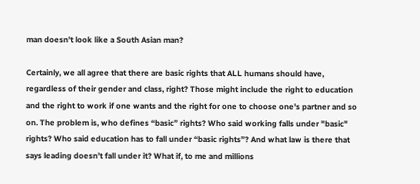man doesn't look like a South Asian man?

Certainly, we all agree that there are basic rights that ALL humans should have, regardless of their gender and class, right? Those might include the right to education and the right to work if one wants and the right for one to choose one's partner and so on. The problem is, who defines “basic” rights? Who said working falls under "basic" rights? Who said education has to fall under “basic rights”? And what law is there that says leading doesn’t fall under it? What if, to me and millions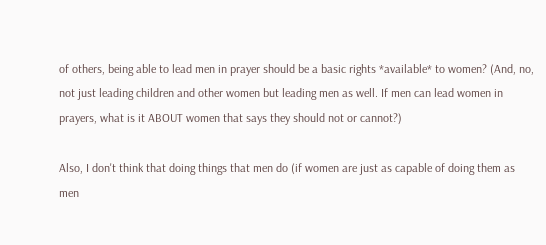of others, being able to lead men in prayer should be a basic rights *available* to women? (And, no, not just leading children and other women but leading men as well. If men can lead women in prayers, what is it ABOUT women that says they should not or cannot?)

Also, I don't think that doing things that men do (if women are just as capable of doing them as men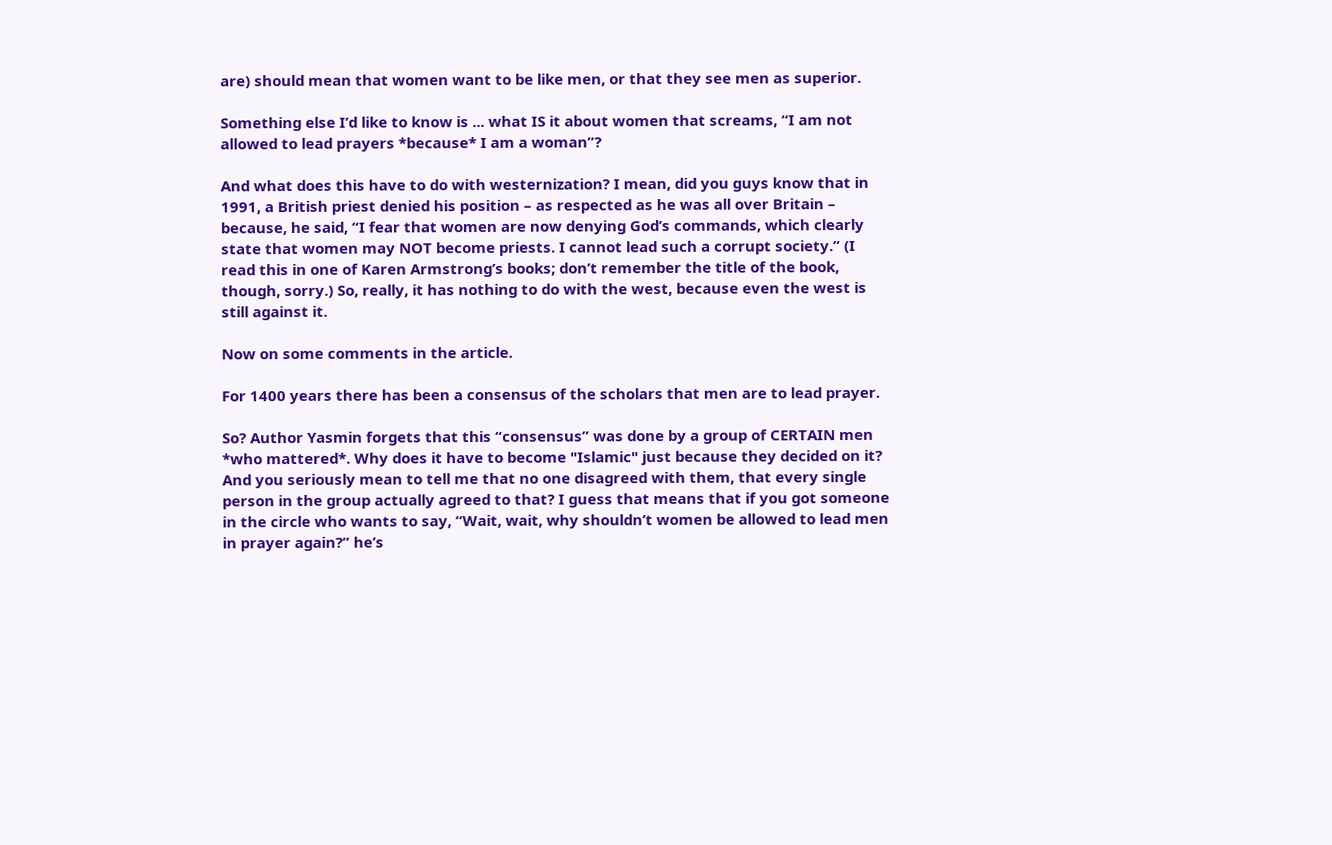are) should mean that women want to be like men, or that they see men as superior.

Something else I’d like to know is ... what IS it about women that screams, “I am not allowed to lead prayers *because* I am a woman”?

And what does this have to do with westernization? I mean, did you guys know that in 1991, a British priest denied his position – as respected as he was all over Britain – because, he said, “I fear that women are now denying God’s commands, which clearly state that women may NOT become priests. I cannot lead such a corrupt society.” (I read this in one of Karen Armstrong’s books; don’t remember the title of the book, though, sorry.) So, really, it has nothing to do with the west, because even the west is still against it.

Now on some comments in the article.

For 1400 years there has been a consensus of the scholars that men are to lead prayer.

So? Author Yasmin forgets that this “consensus” was done by a group of CERTAIN men *who mattered*. Why does it have to become "Islamic" just because they decided on it? And you seriously mean to tell me that no one disagreed with them, that every single person in the group actually agreed to that? I guess that means that if you got someone in the circle who wants to say, “Wait, wait, why shouldn’t women be allowed to lead men in prayer again?” he’s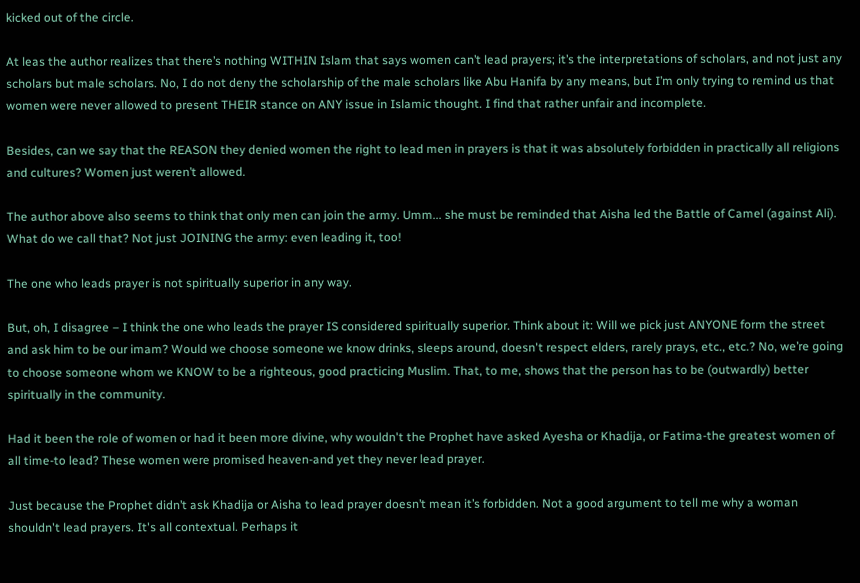kicked out of the circle.

At leas the author realizes that there’s nothing WITHIN Islam that says women can’t lead prayers; it’s the interpretations of scholars, and not just any scholars but male scholars. No, I do not deny the scholarship of the male scholars like Abu Hanifa by any means, but I’m only trying to remind us that women were never allowed to present THEIR stance on ANY issue in Islamic thought. I find that rather unfair and incomplete.

Besides, can we say that the REASON they denied women the right to lead men in prayers is that it was absolutely forbidden in practically all religions and cultures? Women just weren’t allowed.

The author above also seems to think that only men can join the army. Umm... she must be reminded that Aisha led the Battle of Camel (against Ali). What do we call that? Not just JOINING the army: even leading it, too!

The one who leads prayer is not spiritually superior in any way.

But, oh, I disagree – I think the one who leads the prayer IS considered spiritually superior. Think about it: Will we pick just ANYONE form the street and ask him to be our imam? Would we choose someone we know drinks, sleeps around, doesn't respect elders, rarely prays, etc., etc.? No, we’re going to choose someone whom we KNOW to be a righteous, good practicing Muslim. That, to me, shows that the person has to be (outwardly) better spiritually in the community.

Had it been the role of women or had it been more divine, why wouldn't the Prophet have asked Ayesha or Khadija, or Fatima-the greatest women of all time-to lead? These women were promised heaven-and yet they never lead prayer.

Just because the Prophet didn’t ask Khadija or Aisha to lead prayer doesn’t mean it’s forbidden. Not a good argument to tell me why a woman shouldn't lead prayers. It's all contextual. Perhaps it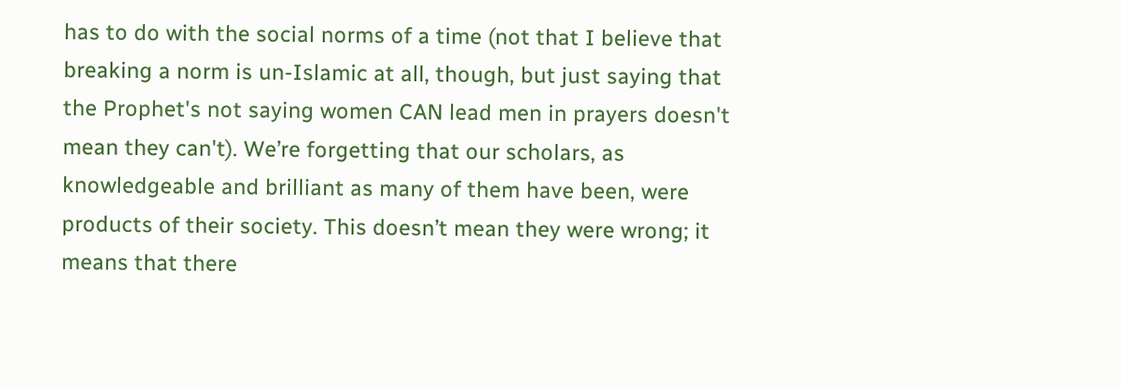has to do with the social norms of a time (not that I believe that breaking a norm is un-Islamic at all, though, but just saying that the Prophet's not saying women CAN lead men in prayers doesn't mean they can't). We’re forgetting that our scholars, as knowledgeable and brilliant as many of them have been, were products of their society. This doesn’t mean they were wrong; it means that there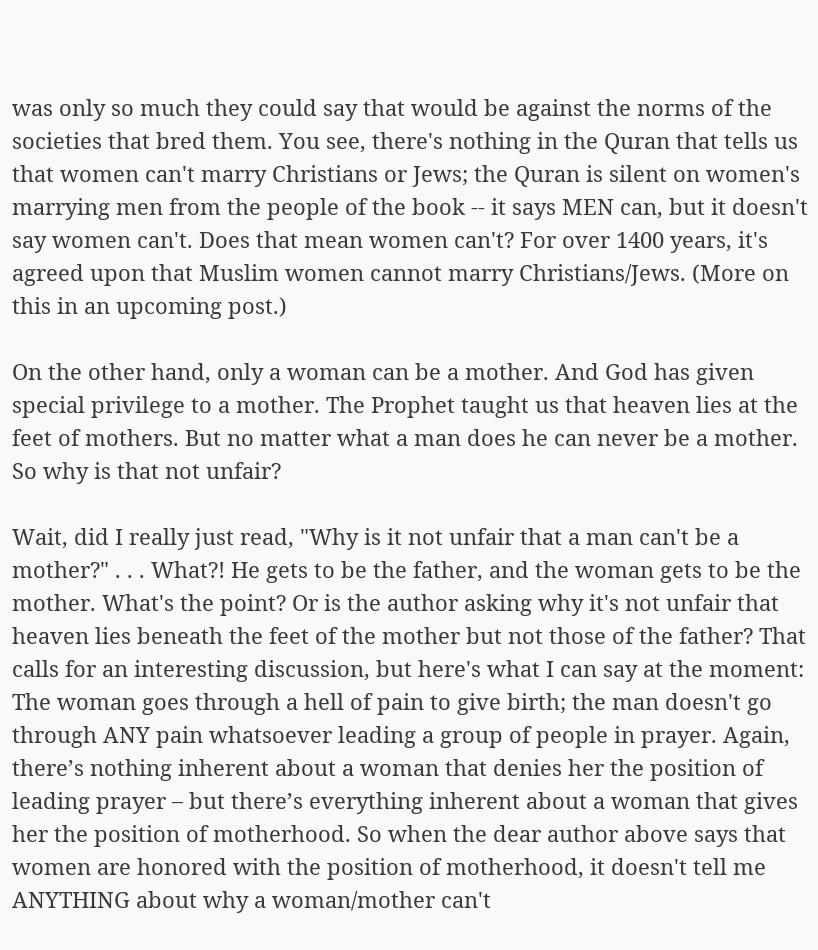was only so much they could say that would be against the norms of the societies that bred them. You see, there's nothing in the Quran that tells us that women can't marry Christians or Jews; the Quran is silent on women's marrying men from the people of the book -- it says MEN can, but it doesn't say women can't. Does that mean women can't? For over 1400 years, it's agreed upon that Muslim women cannot marry Christians/Jews. (More on this in an upcoming post.)

On the other hand, only a woman can be a mother. And God has given special privilege to a mother. The Prophet taught us that heaven lies at the feet of mothers. But no matter what a man does he can never be a mother. So why is that not unfair?

Wait, did I really just read, "Why is it not unfair that a man can't be a mother?" . . . What?! He gets to be the father, and the woman gets to be the mother. What's the point? Or is the author asking why it's not unfair that heaven lies beneath the feet of the mother but not those of the father? That calls for an interesting discussion, but here's what I can say at the moment: The woman goes through a hell of pain to give birth; the man doesn't go through ANY pain whatsoever leading a group of people in prayer. Again, there’s nothing inherent about a woman that denies her the position of leading prayer – but there’s everything inherent about a woman that gives her the position of motherhood. So when the dear author above says that women are honored with the position of motherhood, it doesn't tell me ANYTHING about why a woman/mother can't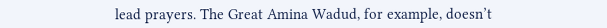lead prayers. The Great Amina Wadud, for example, doesn’t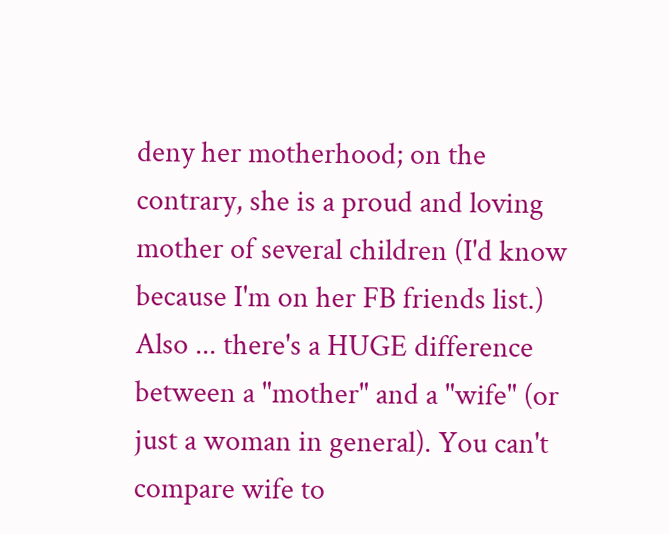deny her motherhood; on the contrary, she is a proud and loving mother of several children (I'd know because I'm on her FB friends list.) Also ... there's a HUGE difference between a "mother" and a "wife" (or just a woman in general). You can't compare wife to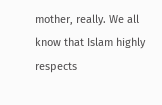mother, really. We all know that Islam highly respects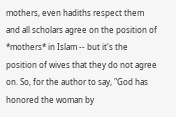mothers, even hadiths respect them and all scholars agree on the position of *mothers* in Islam -- but it's the position of wives that they do not agree on. So, for the author to say, "God has honored the woman by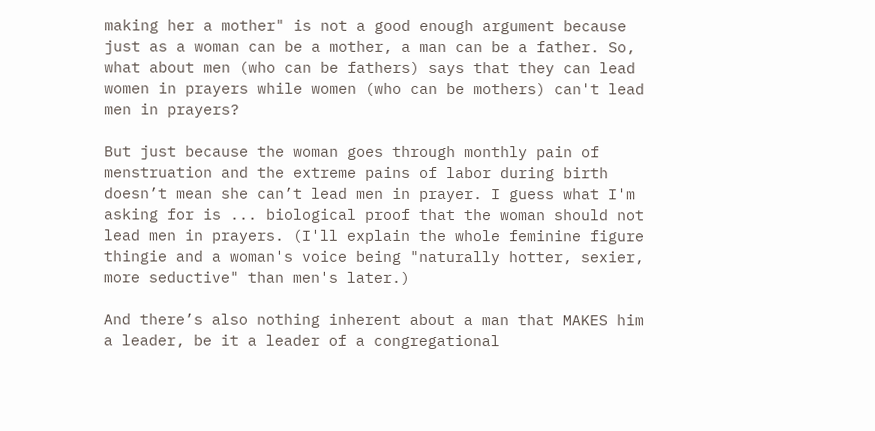making her a mother" is not a good enough argument because just as a woman can be a mother, a man can be a father. So, what about men (who can be fathers) says that they can lead women in prayers while women (who can be mothers) can't lead men in prayers?

But just because the woman goes through monthly pain of menstruation and the extreme pains of labor during birth doesn’t mean she can’t lead men in prayer. I guess what I'm asking for is ... biological proof that the woman should not lead men in prayers. (I'll explain the whole feminine figure thingie and a woman's voice being "naturally hotter, sexier, more seductive" than men's later.)

And there’s also nothing inherent about a man that MAKES him a leader, be it a leader of a congregational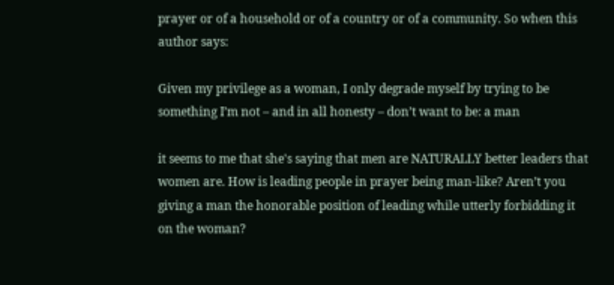prayer or of a household or of a country or of a community. So when this author says:

Given my privilege as a woman, I only degrade myself by trying to be something I’m not – and in all honesty – don’t want to be: a man

it seems to me that she's saying that men are NATURALLY better leaders that women are. How is leading people in prayer being man-like? Aren’t you giving a man the honorable position of leading while utterly forbidding it on the woman?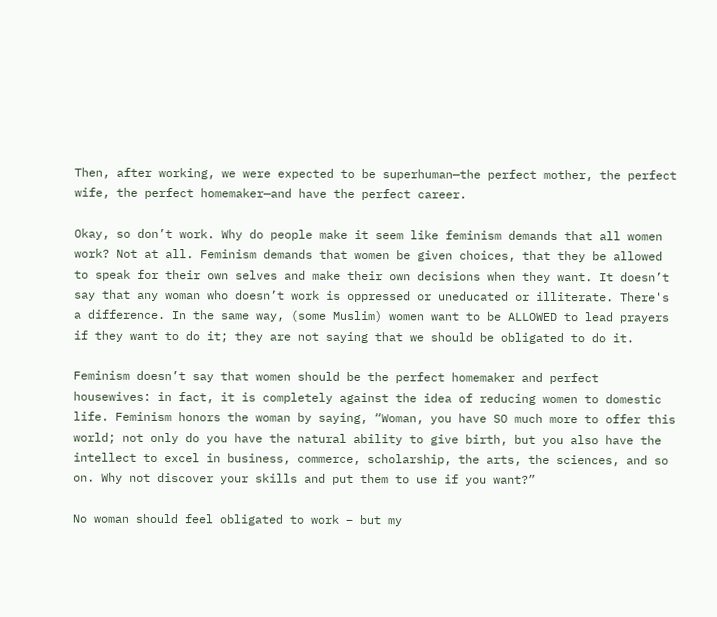Then, after working, we were expected to be superhuman—the perfect mother, the perfect wife, the perfect homemaker—and have the perfect career.

Okay, so don’t work. Why do people make it seem like feminism demands that all women work? Not at all. Feminism demands that women be given choices, that they be allowed to speak for their own selves and make their own decisions when they want. It doesn’t say that any woman who doesn’t work is oppressed or uneducated or illiterate. There's a difference. In the same way, (some Muslim) women want to be ALLOWED to lead prayers if they want to do it; they are not saying that we should be obligated to do it.

Feminism doesn’t say that women should be the perfect homemaker and perfect housewives: in fact, it is completely against the idea of reducing women to domestic life. Feminism honors the woman by saying, “Woman, you have SO much more to offer this world; not only do you have the natural ability to give birth, but you also have the intellect to excel in business, commerce, scholarship, the arts, the sciences, and so on. Why not discover your skills and put them to use if you want?”

No woman should feel obligated to work – but my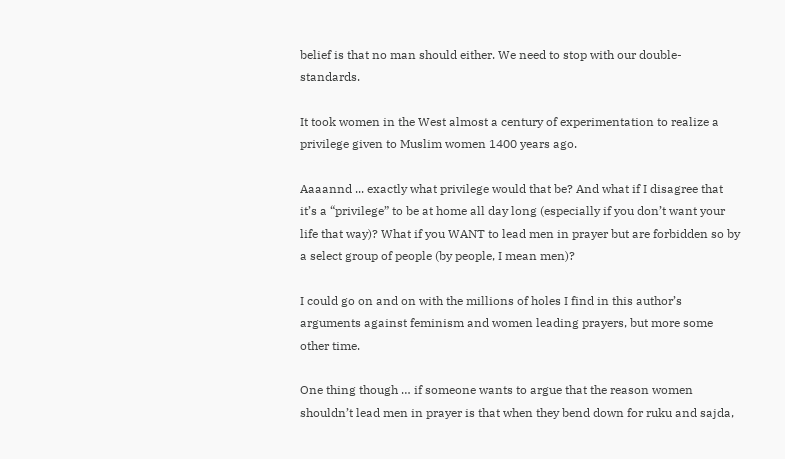belief is that no man should either. We need to stop with our double-standards.

It took women in the West almost a century of experimentation to realize a privilege given to Muslim women 1400 years ago.

Aaaannd ... exactly what privilege would that be? And what if I disagree that it’s a “privilege” to be at home all day long (especially if you don’t want your life that way)? What if you WANT to lead men in prayer but are forbidden so by a select group of people (by people, I mean men)?

I could go on and on with the millions of holes I find in this author’s arguments against feminism and women leading prayers, but more some other time.

One thing though … if someone wants to argue that the reason women shouldn’t lead men in prayer is that when they bend down for ruku and sajda,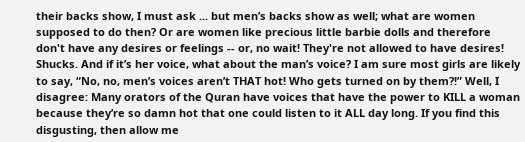their backs show, I must ask ... but men’s backs show as well; what are women supposed to do then? Or are women like precious little barbie dolls and therefore don't have any desires or feelings -- or, no wait! They're not allowed to have desires! Shucks. And if it’s her voice, what about the man’s voice? I am sure most girls are likely to say, “No, no, men’s voices aren’t THAT hot! Who gets turned on by them?!” Well, I disagree: Many orators of the Quran have voices that have the power to KILL a woman because they’re so damn hot that one could listen to it ALL day long. If you find this disgusting, then allow me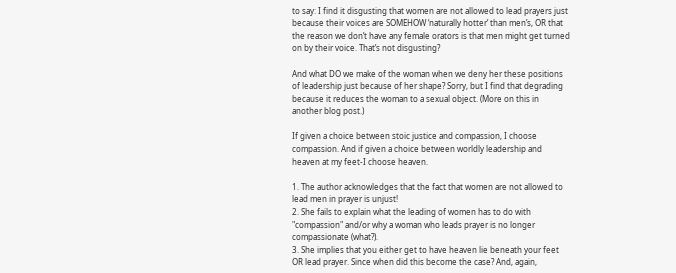to say: I find it disgusting that women are not allowed to lead prayers just because their voices are SOMEHOW ‘naturally hotter’ than men’s, OR that the reason we don’t have any female orators is that men might get turned on by their voice. That’s not disgusting?

And what DO we make of the woman when we deny her these positions of leadership just because of her shape? Sorry, but I find that degrading because it reduces the woman to a sexual object. (More on this in another blog post.)

If given a choice between stoic justice and compassion, I choose compassion. And if given a choice between worldly leadership and heaven at my feet-I choose heaven.

1. The author acknowledges that the fact that women are not allowed to lead men in prayer is unjust!
2. She fails to explain what the leading of women has to do with "compassion" and/or why a woman who leads prayer is no longer compassionate (what?).
3. She implies that you either get to have heaven lie beneath your feet OR lead prayer. Since when did this become the case? And, again,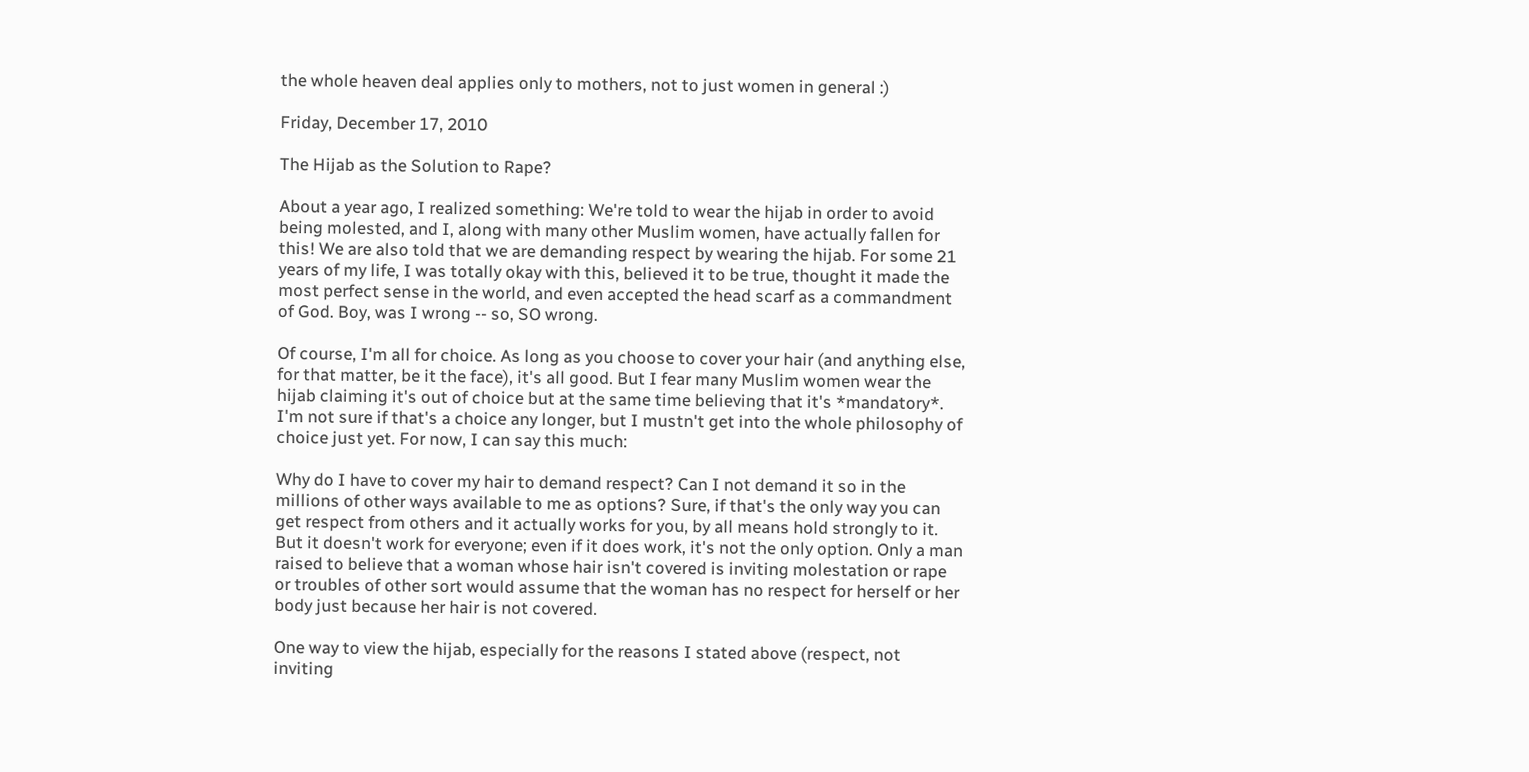the whole heaven deal applies only to mothers, not to just women in general :)

Friday, December 17, 2010

The Hijab as the Solution to Rape?

About a year ago, I realized something: We're told to wear the hijab in order to avoid being molested, and I, along with many other Muslim women, have actually fallen for this! We are also told that we are demanding respect by wearing the hijab. For some 21 years of my life, I was totally okay with this, believed it to be true, thought it made the most perfect sense in the world, and even accepted the head scarf as a commandment of God. Boy, was I wrong -- so, SO wrong.

Of course, I'm all for choice. As long as you choose to cover your hair (and anything else, for that matter, be it the face), it's all good. But I fear many Muslim women wear the hijab claiming it's out of choice but at the same time believing that it's *mandatory*. I'm not sure if that's a choice any longer, but I mustn't get into the whole philosophy of choice just yet. For now, I can say this much:

Why do I have to cover my hair to demand respect? Can I not demand it so in the millions of other ways available to me as options? Sure, if that's the only way you can get respect from others and it actually works for you, by all means hold strongly to it. But it doesn't work for everyone; even if it does work, it's not the only option. Only a man raised to believe that a woman whose hair isn't covered is inviting molestation or rape or troubles of other sort would assume that the woman has no respect for herself or her body just because her hair is not covered.

One way to view the hijab, especially for the reasons I stated above (respect, not inviting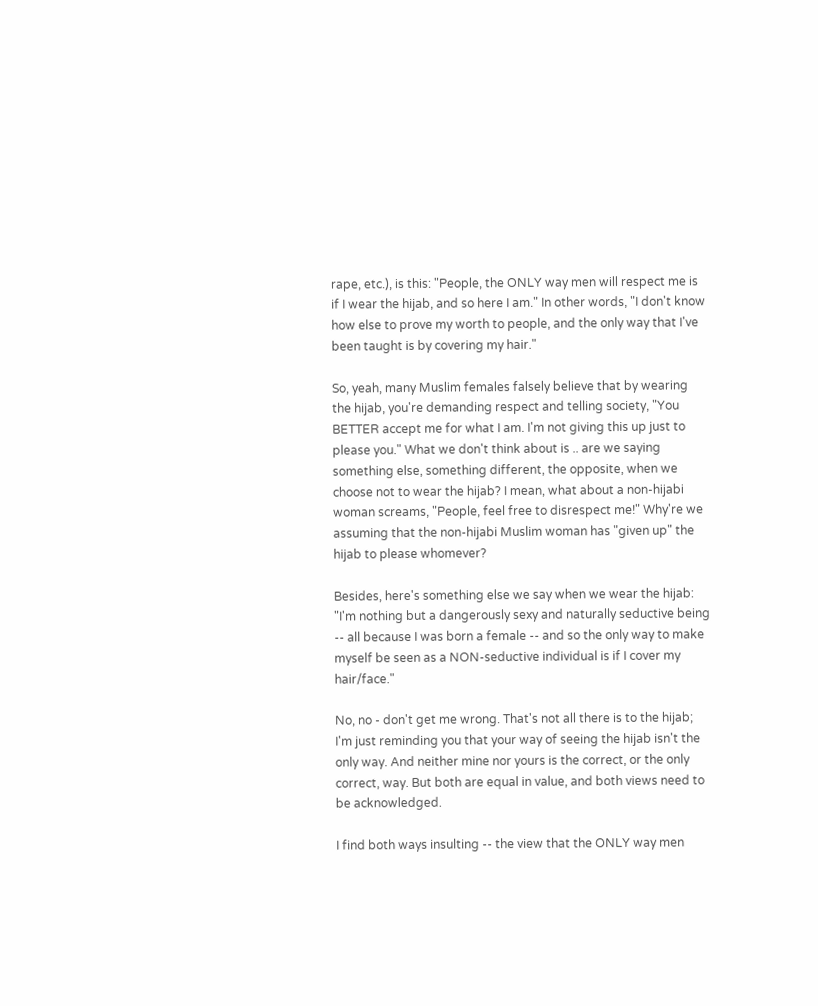rape, etc.), is this: "People, the ONLY way men will respect me is if I wear the hijab, and so here I am." In other words, "I don't know how else to prove my worth to people, and the only way that I've been taught is by covering my hair."

So, yeah, many Muslim females falsely believe that by wearing the hijab, you're demanding respect and telling society, "You BETTER accept me for what I am. I'm not giving this up just to please you." What we don't think about is .. are we saying something else, something different, the opposite, when we choose not to wear the hijab? I mean, what about a non-hijabi woman screams, "People, feel free to disrespect me!" Why're we assuming that the non-hijabi Muslim woman has "given up" the hijab to please whomever?

Besides, here's something else we say when we wear the hijab: "I'm nothing but a dangerously sexy and naturally seductive being -- all because I was born a female -- and so the only way to make myself be seen as a NON-seductive individual is if I cover my hair/face."

No, no - don't get me wrong. That's not all there is to the hijab; I'm just reminding you that your way of seeing the hijab isn't the only way. And neither mine nor yours is the correct, or the only correct, way. But both are equal in value, and both views need to be acknowledged.

I find both ways insulting -- the view that the ONLY way men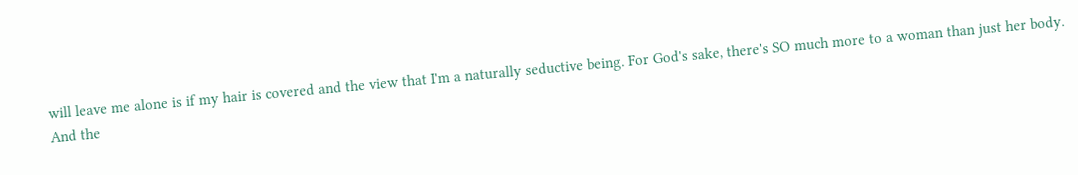will leave me alone is if my hair is covered and the view that I'm a naturally seductive being. For God's sake, there's SO much more to a woman than just her body. And the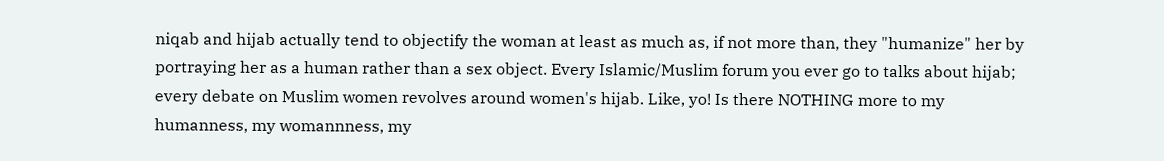niqab and hijab actually tend to objectify the woman at least as much as, if not more than, they "humanize" her by portraying her as a human rather than a sex object. Every Islamic/Muslim forum you ever go to talks about hijab; every debate on Muslim women revolves around women's hijab. Like, yo! Is there NOTHING more to my humanness, my womannness, my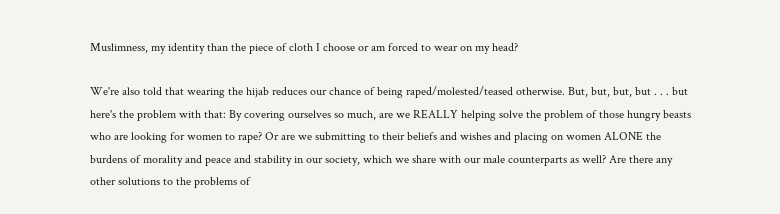Muslimness, my identity than the piece of cloth I choose or am forced to wear on my head?

We're also told that wearing the hijab reduces our chance of being raped/molested/teased otherwise. But, but, but, but . . . but here's the problem with that: By covering ourselves so much, are we REALLY helping solve the problem of those hungry beasts who are looking for women to rape? Or are we submitting to their beliefs and wishes and placing on women ALONE the burdens of morality and peace and stability in our society, which we share with our male counterparts as well? Are there any other solutions to the problems of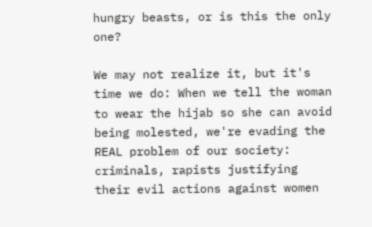hungry beasts, or is this the only one?

We may not realize it, but it's time we do: When we tell the woman to wear the hijab so she can avoid being molested, we're evading the REAL problem of our society: criminals, rapists justifying their evil actions against women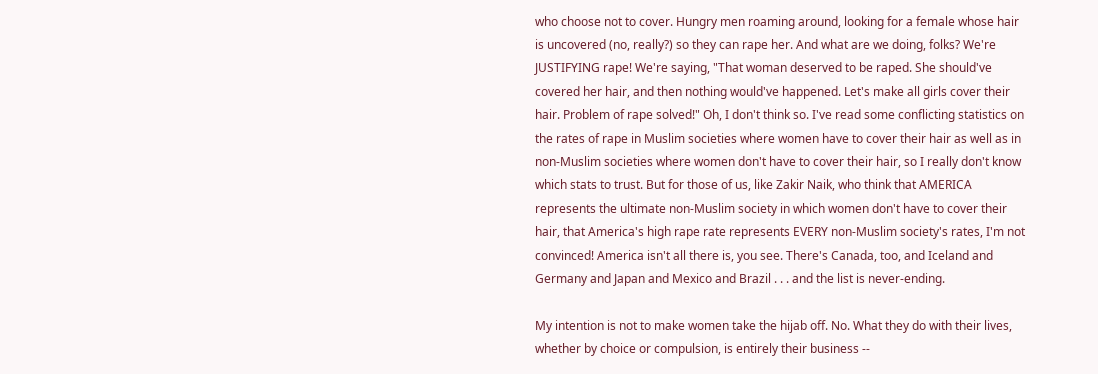who choose not to cover. Hungry men roaming around, looking for a female whose hair is uncovered (no, really?) so they can rape her. And what are we doing, folks? We're JUSTIFYING rape! We're saying, "That woman deserved to be raped. She should've covered her hair, and then nothing would've happened. Let's make all girls cover their hair. Problem of rape solved!" Oh, I don't think so. I've read some conflicting statistics on the rates of rape in Muslim societies where women have to cover their hair as well as in non-Muslim societies where women don't have to cover their hair, so I really don't know which stats to trust. But for those of us, like Zakir Naik, who think that AMERICA represents the ultimate non-Muslim society in which women don't have to cover their hair, that America's high rape rate represents EVERY non-Muslim society's rates, I'm not convinced! America isn't all there is, you see. There's Canada, too, and Iceland and Germany and Japan and Mexico and Brazil . . . and the list is never-ending.

My intention is not to make women take the hijab off. No. What they do with their lives, whether by choice or compulsion, is entirely their business --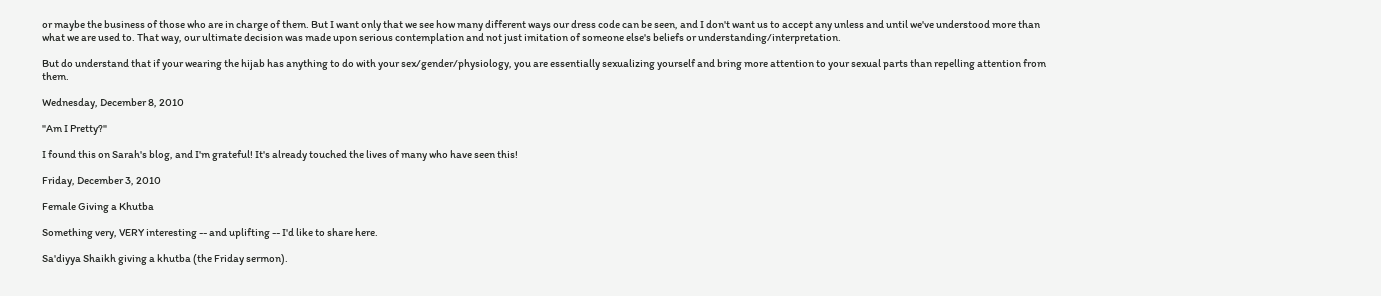or maybe the business of those who are in charge of them. But I want only that we see how many different ways our dress code can be seen, and I don't want us to accept any unless and until we've understood more than what we are used to. That way, our ultimate decision was made upon serious contemplation and not just imitation of someone else's beliefs or understanding/interpretation.

But do understand that if your wearing the hijab has anything to do with your sex/gender/physiology, you are essentially sexualizing yourself and bring more attention to your sexual parts than repelling attention from them.

Wednesday, December 8, 2010

"Am I Pretty?"

I found this on Sarah's blog, and I'm grateful! It's already touched the lives of many who have seen this!

Friday, December 3, 2010

Female Giving a Khutba

Something very, VERY interesting -- and uplifting -- I'd like to share here.

Sa'diyya Shaikh giving a khutba (the Friday sermon).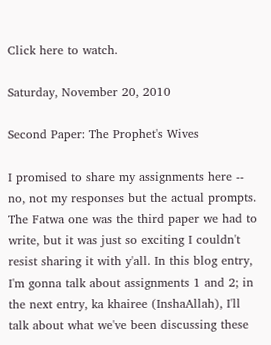Click here to watch.

Saturday, November 20, 2010

Second Paper: The Prophet's Wives

I promised to share my assignments here -- no, not my responses but the actual prompts. The Fatwa one was the third paper we had to write, but it was just so exciting I couldn't resist sharing it with y'all. In this blog entry, I'm gonna talk about assignments 1 and 2; in the next entry, ka khairee (InshaAllah), I'll talk about what we've been discussing these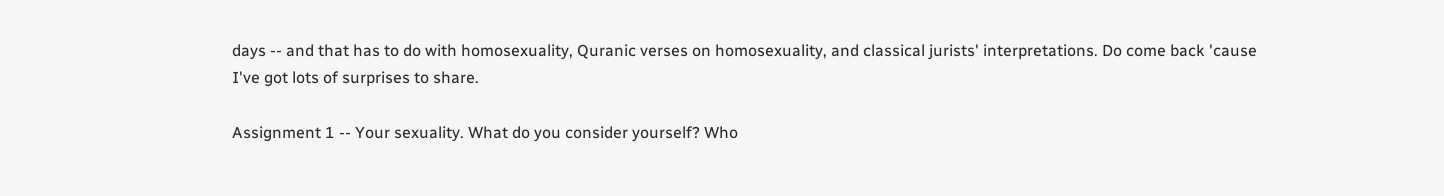days -- and that has to do with homosexuality, Quranic verses on homosexuality, and classical jurists' interpretations. Do come back 'cause I've got lots of surprises to share.

Assignment 1 -- Your sexuality. What do you consider yourself? Who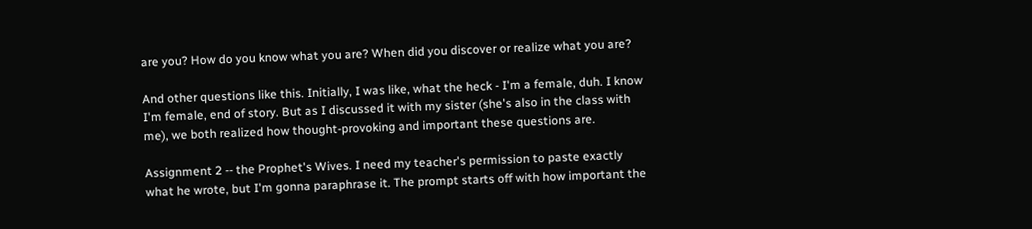are you? How do you know what you are? When did you discover or realize what you are?

And other questions like this. Initially, I was like, what the heck - I'm a female, duh. I know I'm female, end of story. But as I discussed it with my sister (she's also in the class with me), we both realized how thought-provoking and important these questions are.

Assignment 2 -- the Prophet's Wives. I need my teacher's permission to paste exactly what he wrote, but I'm gonna paraphrase it. The prompt starts off with how important the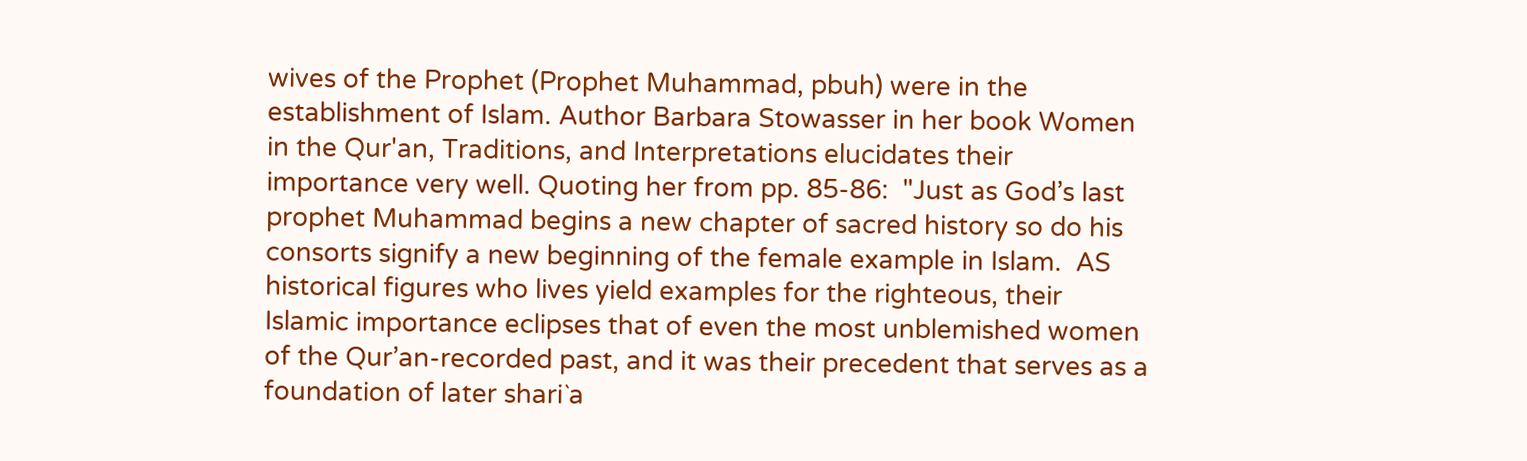wives of the Prophet (Prophet Muhammad, pbuh) were in the establishment of Islam. Author Barbara Stowasser in her book Women in the Qur'an, Traditions, and Interpretations elucidates their importance very well. Quoting her from pp. 85-86:  "Just as God’s last prophet Muhammad begins a new chapter of sacred history so do his consorts signify a new beginning of the female example in Islam.  AS historical figures who lives yield examples for the righteous, their Islamic importance eclipses that of even the most unblemished women of the Qur’an-recorded past, and it was their precedent that serves as a foundation of later shari`a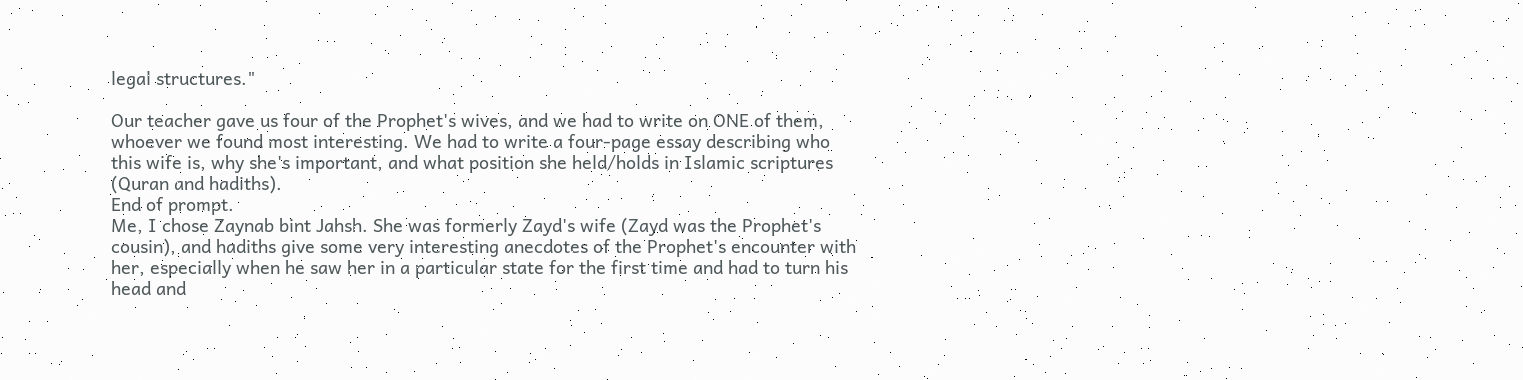legal structures."

Our teacher gave us four of the Prophet's wives, and we had to write on ONE of them, whoever we found most interesting. We had to write a four-page essay describing who this wife is, why she's important, and what position she held/holds in Islamic scriptures (Quran and hadiths).
End of prompt.
Me, I chose Zaynab bint Jahsh. She was formerly Zayd's wife (Zayd was the Prophet's cousin), and hadiths give some very interesting anecdotes of the Prophet's encounter with her, especially when he saw her in a particular state for the first time and had to turn his head and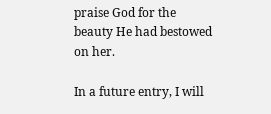praise God for the beauty He had bestowed on her.

In a future entry, I will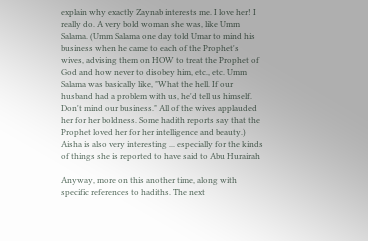explain why exactly Zaynab interests me. I love her! I really do. A very bold woman she was, like Umm Salama. (Umm Salama one day told Umar to mind his business when he came to each of the Prophet's wives, advising them on HOW to treat the Prophet of God and how never to disobey him, etc., etc. Umm Salama was basically like, "What the hell. If our husband had a problem with us, he'd tell us himself. Don't mind our business." All of the wives applauded her for her boldness. Some hadith reports say that the Prophet loved her for her intelligence and beauty.) Aisha is also very interesting ... especially for the kinds of things she is reported to have said to Abu Hurairah

Anyway, more on this another time, along with specific references to hadiths. The next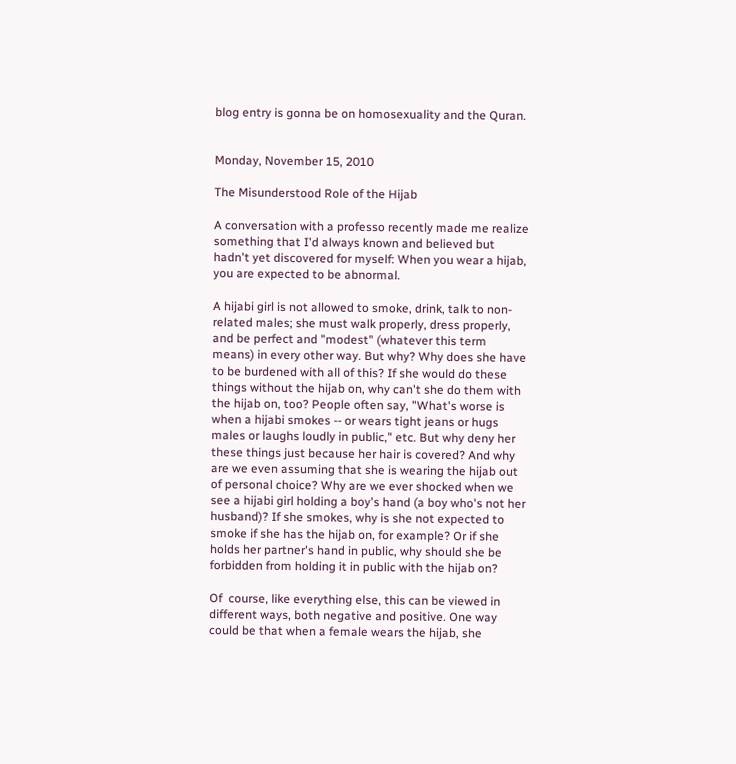blog entry is gonna be on homosexuality and the Quran.


Monday, November 15, 2010

The Misunderstood Role of the Hijab

A conversation with a professo recently made me realize something that I'd always known and believed but hadn't yet discovered for myself: When you wear a hijab, you are expected to be abnormal.

A hijabi girl is not allowed to smoke, drink, talk to non-related males; she must walk properly, dress properly, and be perfect and "modest" (whatever this term means) in every other way. But why? Why does she have to be burdened with all of this? If she would do these things without the hijab on, why can't she do them with the hijab on, too? People often say, "What's worse is when a hijabi smokes -- or wears tight jeans or hugs males or laughs loudly in public," etc. But why deny her these things just because her hair is covered? And why are we even assuming that she is wearing the hijab out of personal choice? Why are we ever shocked when we see a hijabi girl holding a boy's hand (a boy who's not her husband)? If she smokes, why is she not expected to smoke if she has the hijab on, for example? Or if she holds her partner's hand in public, why should she be forbidden from holding it in public with the hijab on?

Of  course, like everything else, this can be viewed in different ways, both negative and positive. One way could be that when a female wears the hijab, she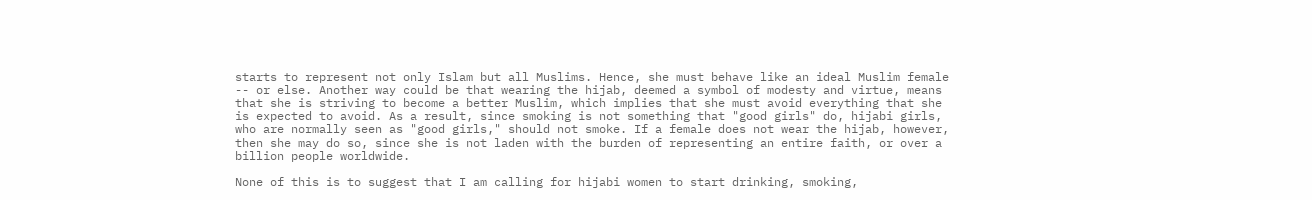starts to represent not only Islam but all Muslims. Hence, she must behave like an ideal Muslim female -- or else. Another way could be that wearing the hijab, deemed a symbol of modesty and virtue, means that she is striving to become a better Muslim, which implies that she must avoid everything that she is expected to avoid. As a result, since smoking is not something that "good girls" do, hijabi girls, who are normally seen as "good girls," should not smoke. If a female does not wear the hijab, however, then she may do so, since she is not laden with the burden of representing an entire faith, or over a billion people worldwide.

None of this is to suggest that I am calling for hijabi women to start drinking, smoking,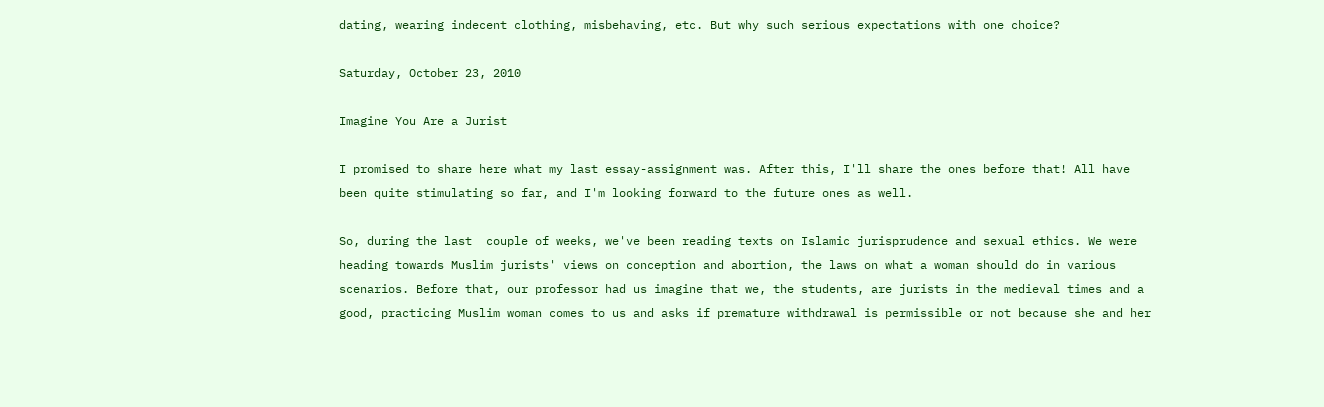dating, wearing indecent clothing, misbehaving, etc. But why such serious expectations with one choice?

Saturday, October 23, 2010

Imagine You Are a Jurist

I promised to share here what my last essay-assignment was. After this, I'll share the ones before that! All have been quite stimulating so far, and I'm looking forward to the future ones as well.

So, during the last  couple of weeks, we've been reading texts on Islamic jurisprudence and sexual ethics. We were heading towards Muslim jurists' views on conception and abortion, the laws on what a woman should do in various scenarios. Before that, our professor had us imagine that we, the students, are jurists in the medieval times and a good, practicing Muslim woman comes to us and asks if premature withdrawal is permissible or not because she and her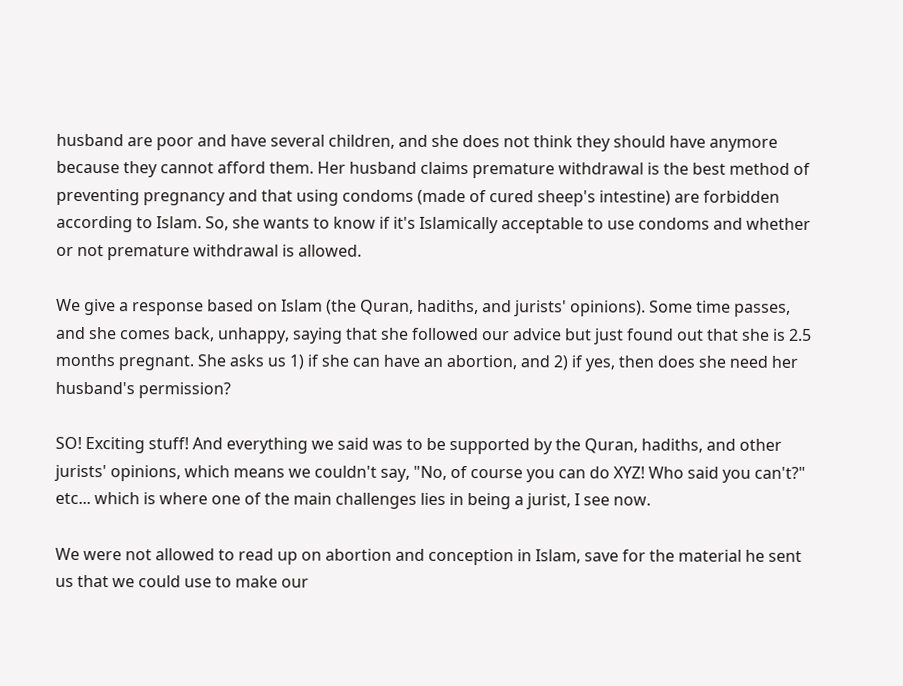husband are poor and have several children, and she does not think they should have anymore because they cannot afford them. Her husband claims premature withdrawal is the best method of preventing pregnancy and that using condoms (made of cured sheep's intestine) are forbidden according to Islam. So, she wants to know if it's Islamically acceptable to use condoms and whether or not premature withdrawal is allowed.

We give a response based on Islam (the Quran, hadiths, and jurists' opinions). Some time passes, and she comes back, unhappy, saying that she followed our advice but just found out that she is 2.5 months pregnant. She asks us 1) if she can have an abortion, and 2) if yes, then does she need her husband's permission?

SO! Exciting stuff! And everything we said was to be supported by the Quran, hadiths, and other jurists' opinions, which means we couldn't say, "No, of course you can do XYZ! Who said you can't?" etc... which is where one of the main challenges lies in being a jurist, I see now.

We were not allowed to read up on abortion and conception in Islam, save for the material he sent us that we could use to make our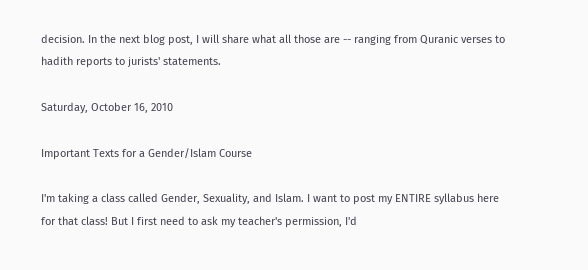decision. In the next blog post, I will share what all those are -- ranging from Quranic verses to hadith reports to jurists' statements.

Saturday, October 16, 2010

Important Texts for a Gender/Islam Course

I'm taking a class called Gender, Sexuality, and Islam. I want to post my ENTIRE syllabus here for that class! But I first need to ask my teacher's permission, I'd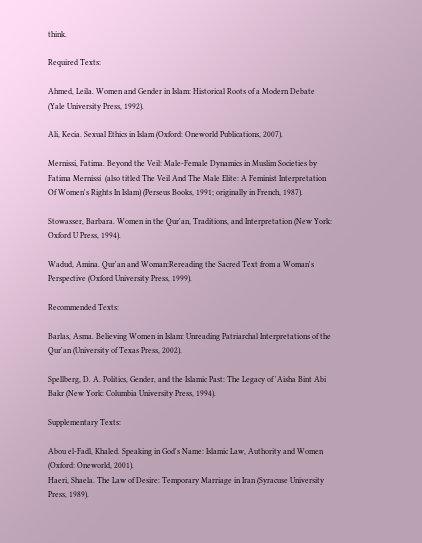think.

Required Texts:

Ahmed, Leila. Women and Gender in Islam: Historical Roots of a Modern Debate (Yale University Press, 1992).

Ali, Kecia. Sexual Ethics in Islam (Oxford: Oneworld Publications, 2007).

Mernissi, Fatima. Beyond the Veil: Male-Female Dynamics in Muslim Societies by Fatima Mernissi  (also titled The Veil And The Male Elite: A Feminist Interpretation Of Women's Rights In Islam) (Perseus Books, 1991; originally in French, 1987).

Stowasser, Barbara. Women in the Qur'an, Traditions, and Interpretation (New York: Oxford U Press, 1994).

Wadud, Amina. Qur'an and Woman:Rereading the Sacred Text from a Woman's Perspective (Oxford University Press, 1999).

Recommended Texts:

Barlas, Asma. Believing Women in Islam: Unreading Patriarchal Interpretations of the Qur'an (University of Texas Press, 2002).

Spellberg, D. A. Politics, Gender, and the Islamic Past: The Legacy of 'Aisha Bint Abi Bakr (New York: Columbia University Press, 1994).

Supplementary Texts:

Abou el-Fadl, Khaled. Speaking in God's Name: Islamic Law, Authority and Women (Oxford: Oneworld, 2001).
Haeri, Shaela. The Law of Desire: Temporary Marriage in Iran (Syracuse University Press, 1989).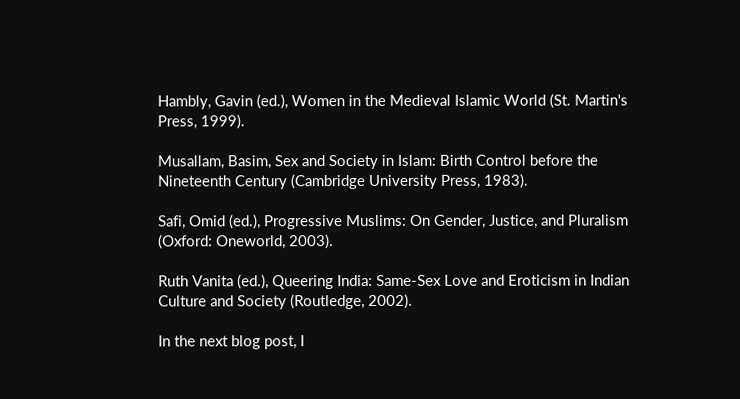Hambly, Gavin (ed.), Women in the Medieval Islamic World (St. Martin's Press, 1999).

Musallam, Basim, Sex and Society in Islam: Birth Control before the Nineteenth Century (Cambridge University Press, 1983).

Safi, Omid (ed.), Progressive Muslims: On Gender, Justice, and Pluralism (Oxford: Oneworld, 2003).

Ruth Vanita (ed.), Queering India: Same-Sex Love and Eroticism in Indian Culture and Society (Routledge, 2002).

In the next blog post, I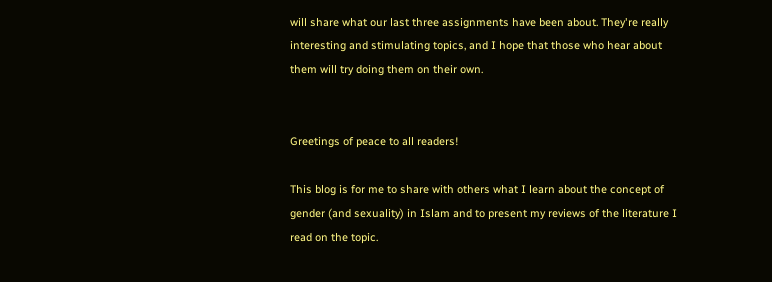will share what our last three assignments have been about. They're really interesting and stimulating topics, and I hope that those who hear about them will try doing them on their own.


Greetings of peace to all readers!

This blog is for me to share with others what I learn about the concept of gender (and sexuality) in Islam and to present my reviews of the literature I read on the topic.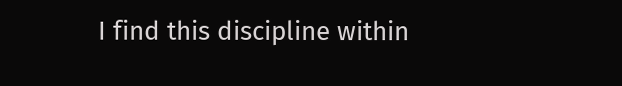I find this discipline within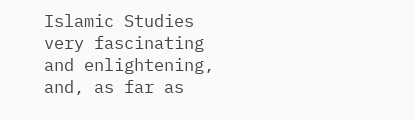Islamic Studies very fascinating and enlightening, and, as far as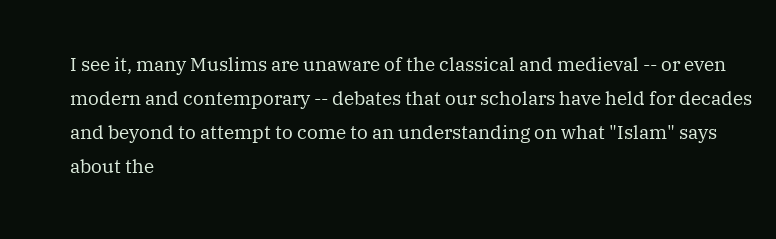I see it, many Muslims are unaware of the classical and medieval -- or even modern and contemporary -- debates that our scholars have held for decades and beyond to attempt to come to an understanding on what "Islam" says about the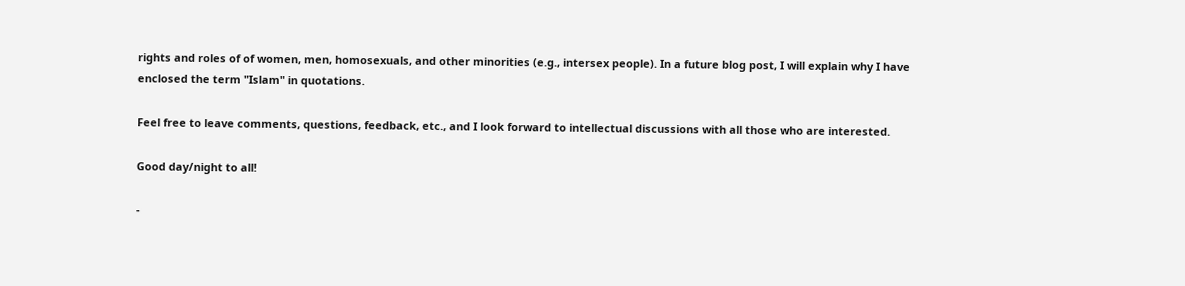rights and roles of of women, men, homosexuals, and other minorities (e.g., intersex people). In a future blog post, I will explain why I have enclosed the term "Islam" in quotations.

Feel free to leave comments, questions, feedback, etc., and I look forward to intellectual discussions with all those who are interested.

Good day/night to all!

-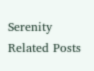Serenity
Related Posts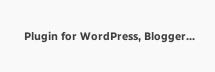Plugin for WordPress, Blogger...